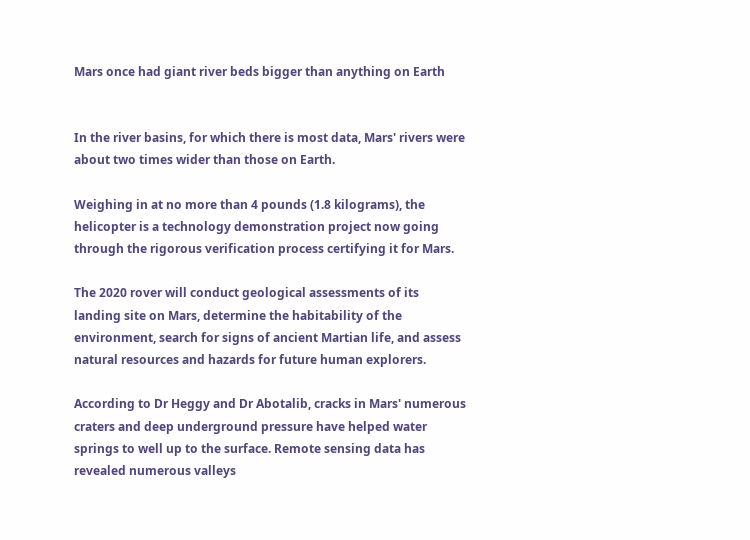Mars once had giant river beds bigger than anything on Earth


In the river basins, for which there is most data, Mars' rivers were about two times wider than those on Earth.

Weighing in at no more than 4 pounds (1.8 kilograms), the helicopter is a technology demonstration project now going through the rigorous verification process certifying it for Mars.

The 2020 rover will conduct geological assessments of its landing site on Mars, determine the habitability of the environment, search for signs of ancient Martian life, and assess natural resources and hazards for future human explorers.

According to Dr Heggy and Dr Abotalib, cracks in Mars' numerous craters and deep underground pressure have helped water springs to well up to the surface. Remote sensing data has revealed numerous valleys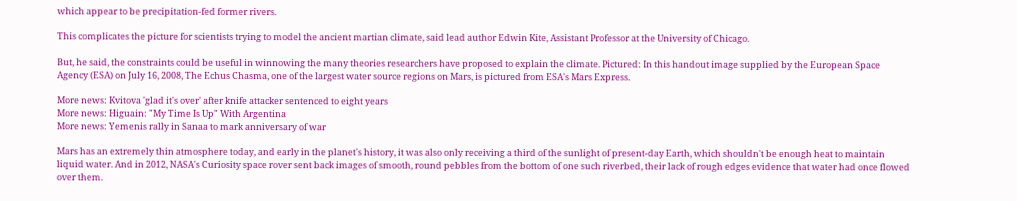which appear to be precipitation-fed former rivers.

This complicates the picture for scientists trying to model the ancient martian climate, said lead author Edwin Kite, Assistant Professor at the University of Chicago.

But, he said, the constraints could be useful in winnowing the many theories researchers have proposed to explain the climate. Pictured: In this handout image supplied by the European Space Agency (ESA) on July 16, 2008, The Echus Chasma, one of the largest water source regions on Mars, is pictured from ESA's Mars Express.

More news: Kvitova 'glad it's over' after knife attacker sentenced to eight years
More news: Higuain: "My Time Is Up" With Argentina
More news: Yemenis rally in Sanaa to mark anniversary of war

Mars has an extremely thin atmosphere today, and early in the planet's history, it was also only receiving a third of the sunlight of present-day Earth, which shouldn't be enough heat to maintain liquid water. And in 2012, NASA's Curiosity space rover sent back images of smooth, round pebbles from the bottom of one such riverbed, their lack of rough edges evidence that water had once flowed over them.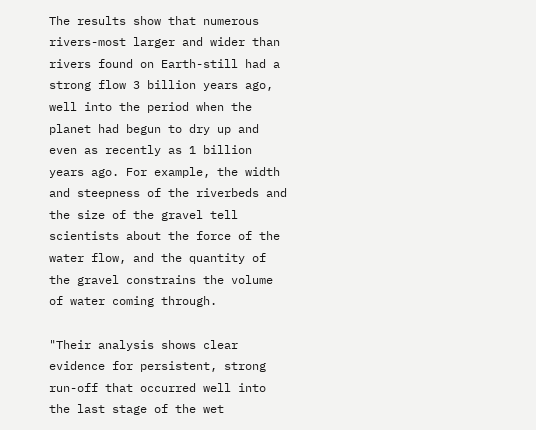The results show that numerous rivers-most larger and wider than rivers found on Earth-still had a strong flow 3 billion years ago, well into the period when the planet had begun to dry up and even as recently as 1 billion years ago. For example, the width and steepness of the riverbeds and the size of the gravel tell scientists about the force of the water flow, and the quantity of the gravel constrains the volume of water coming through.

"Their analysis shows clear evidence for persistent, strong run-off that occurred well into the last stage of the wet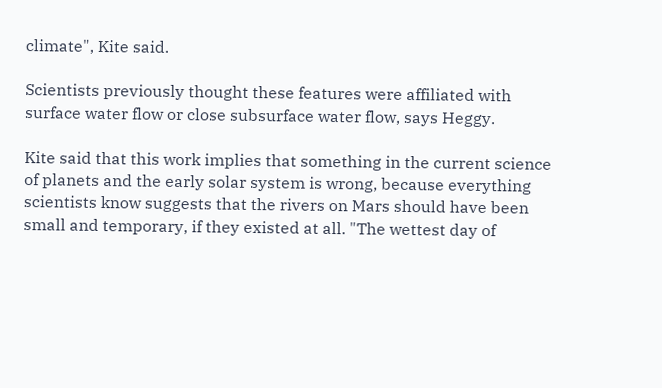climate", Kite said.

Scientists previously thought these features were affiliated with surface water flow or close subsurface water flow, says Heggy.

Kite said that this work implies that something in the current science of planets and the early solar system is wrong, because everything scientists know suggests that the rivers on Mars should have been small and temporary, if they existed at all. "The wettest day of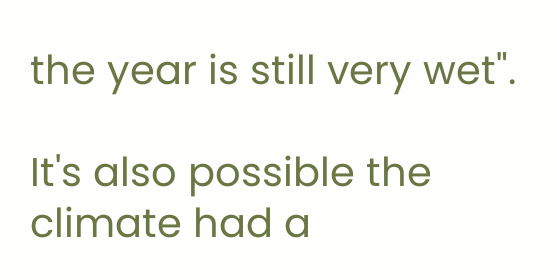the year is still very wet".

It's also possible the climate had a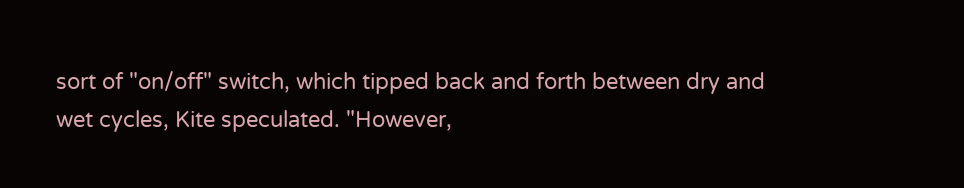sort of "on/off" switch, which tipped back and forth between dry and wet cycles, Kite speculated. "However,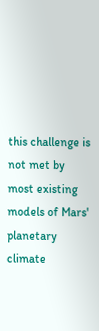this challenge is not met by most existing models of Mars' planetary climate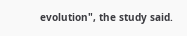evolution", the study said.